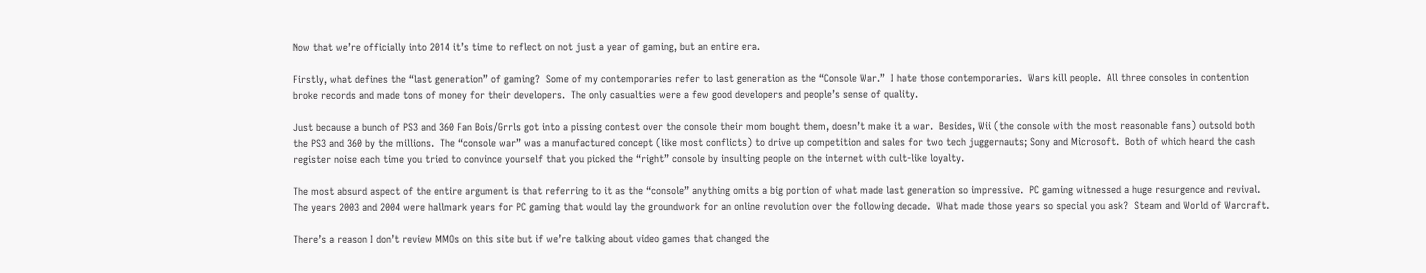Now that we’re officially into 2014 it’s time to reflect on not just a year of gaming, but an entire era.

Firstly, what defines the “last generation” of gaming?  Some of my contemporaries refer to last generation as the “Console War.”  I hate those contemporaries.  Wars kill people.  All three consoles in contention broke records and made tons of money for their developers.  The only casualties were a few good developers and people’s sense of quality.

Just because a bunch of PS3 and 360 Fan Bois/Grrls got into a pissing contest over the console their mom bought them, doesn’t make it a war.  Besides, Wii (the console with the most reasonable fans) outsold both the PS3 and 360 by the millions.  The “console war” was a manufactured concept (like most conflicts) to drive up competition and sales for two tech juggernauts; Sony and Microsoft.  Both of which heard the cash register noise each time you tried to convince yourself that you picked the “right” console by insulting people on the internet with cult-like loyalty.

The most absurd aspect of the entire argument is that referring to it as the “console” anything omits a big portion of what made last generation so impressive.  PC gaming witnessed a huge resurgence and revival.  The years 2003 and 2004 were hallmark years for PC gaming that would lay the groundwork for an online revolution over the following decade.  What made those years so special you ask?  Steam and World of Warcraft.

There’s a reason I don’t review MMOs on this site but if we’re talking about video games that changed the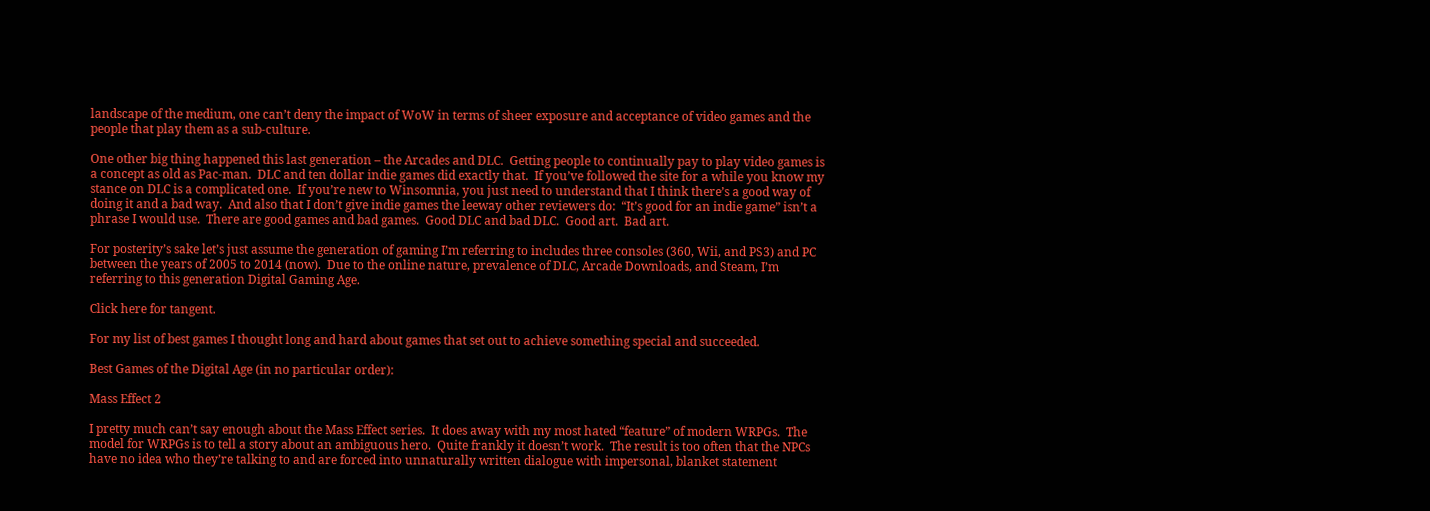landscape of the medium, one can’t deny the impact of WoW in terms of sheer exposure and acceptance of video games and the people that play them as a sub-culture.

One other big thing happened this last generation – the Arcades and DLC.  Getting people to continually pay to play video games is a concept as old as Pac-man.  DLC and ten dollar indie games did exactly that.  If you’ve followed the site for a while you know my stance on DLC is a complicated one.  If you’re new to Winsomnia, you just need to understand that I think there’s a good way of doing it and a bad way.  And also that I don’t give indie games the leeway other reviewers do:  “It’s good for an indie game” isn’t a phrase I would use.  There are good games and bad games.  Good DLC and bad DLC.  Good art.  Bad art.

For posterity’s sake let’s just assume the generation of gaming I’m referring to includes three consoles (360, Wii, and PS3) and PC between the years of 2005 to 2014 (now).  Due to the online nature, prevalence of DLC, Arcade Downloads, and Steam, I’m referring to this generation Digital Gaming Age.

Click here for tangent.

For my list of best games I thought long and hard about games that set out to achieve something special and succeeded.

Best Games of the Digital Age (in no particular order):

Mass Effect 2

I pretty much can’t say enough about the Mass Effect series.  It does away with my most hated “feature” of modern WRPGs.  The model for WRPGs is to tell a story about an ambiguous hero.  Quite frankly it doesn’t work.  The result is too often that the NPCs have no idea who they’re talking to and are forced into unnaturally written dialogue with impersonal, blanket statement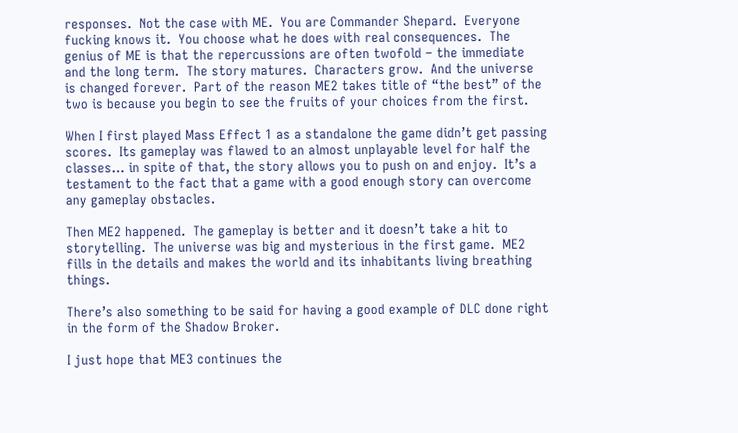responses.  Not the case with ME.  You are Commander Shepard.  Everyone fucking knows it.  You choose what he does with real consequences.  The genius of ME is that the repercussions are often twofold – the immediate and the long term.  The story matures.  Characters grow.  And the universe is changed forever.  Part of the reason ME2 takes title of “the best” of the two is because you begin to see the fruits of your choices from the first.

When I first played Mass Effect 1 as a standalone the game didn’t get passing scores.  Its gameplay was flawed to an almost unplayable level for half the classes… in spite of that, the story allows you to push on and enjoy.  It’s a testament to the fact that a game with a good enough story can overcome any gameplay obstacles.

Then ME2 happened.  The gameplay is better and it doesn’t take a hit to storytelling.  The universe was big and mysterious in the first game.  ME2 fills in the details and makes the world and its inhabitants living breathing things.

There’s also something to be said for having a good example of DLC done right in the form of the Shadow Broker.

I just hope that ME3 continues the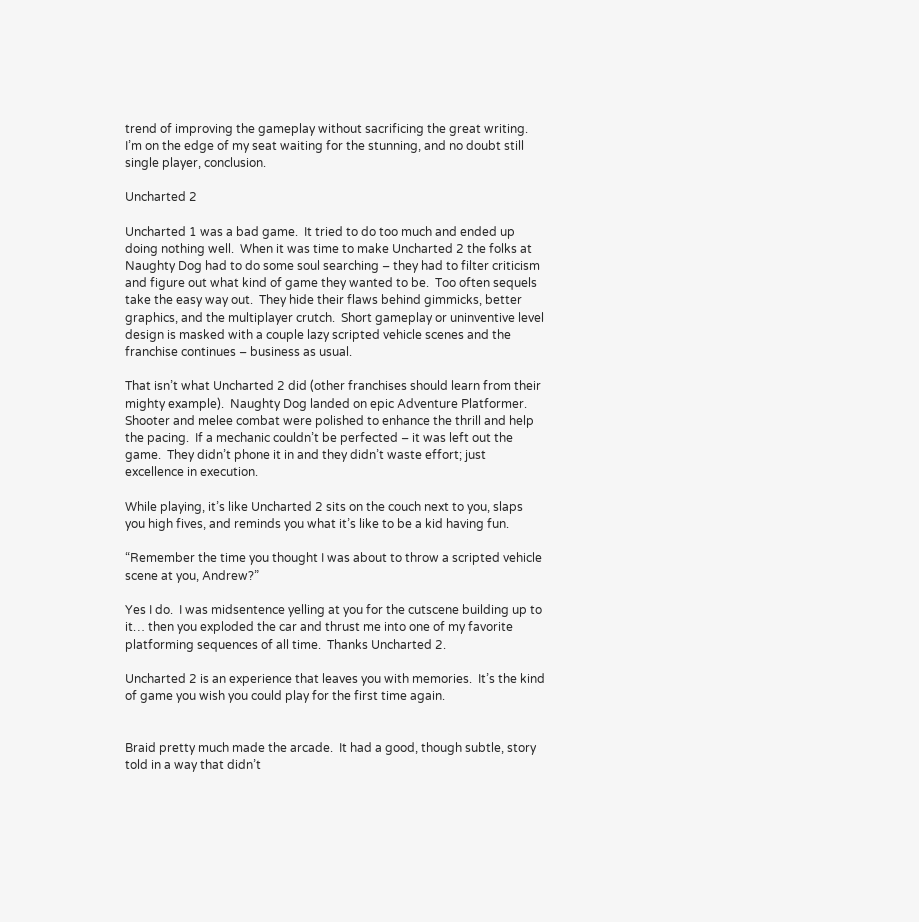trend of improving the gameplay without sacrificing the great writing.  I’m on the edge of my seat waiting for the stunning, and no doubt still single player, conclusion.

Uncharted 2

Uncharted 1 was a bad game.  It tried to do too much and ended up doing nothing well.  When it was time to make Uncharted 2 the folks at Naughty Dog had to do some soul searching – they had to filter criticism and figure out what kind of game they wanted to be.  Too often sequels take the easy way out.  They hide their flaws behind gimmicks, better graphics, and the multiplayer crutch.  Short gameplay or uninventive level design is masked with a couple lazy scripted vehicle scenes and the franchise continues – business as usual.

That isn’t what Uncharted 2 did (other franchises should learn from their mighty example).  Naughty Dog landed on epic Adventure Platformer.  Shooter and melee combat were polished to enhance the thrill and help the pacing.  If a mechanic couldn’t be perfected – it was left out the game.  They didn’t phone it in and they didn’t waste effort; just excellence in execution.

While playing, it’s like Uncharted 2 sits on the couch next to you, slaps you high fives, and reminds you what it’s like to be a kid having fun.

“Remember the time you thought I was about to throw a scripted vehicle scene at you, Andrew?”

Yes I do.  I was midsentence yelling at you for the cutscene building up to it… then you exploded the car and thrust me into one of my favorite platforming sequences of all time.  Thanks Uncharted 2.

Uncharted 2 is an experience that leaves you with memories.  It’s the kind of game you wish you could play for the first time again.


Braid pretty much made the arcade.  It had a good, though subtle, story told in a way that didn’t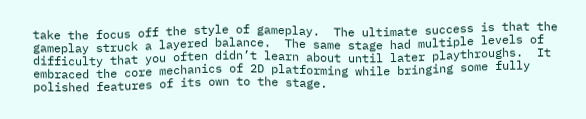take the focus off the style of gameplay.  The ultimate success is that the gameplay struck a layered balance.  The same stage had multiple levels of difficulty that you often didn’t learn about until later playthroughs.  It embraced the core mechanics of 2D platforming while bringing some fully polished features of its own to the stage.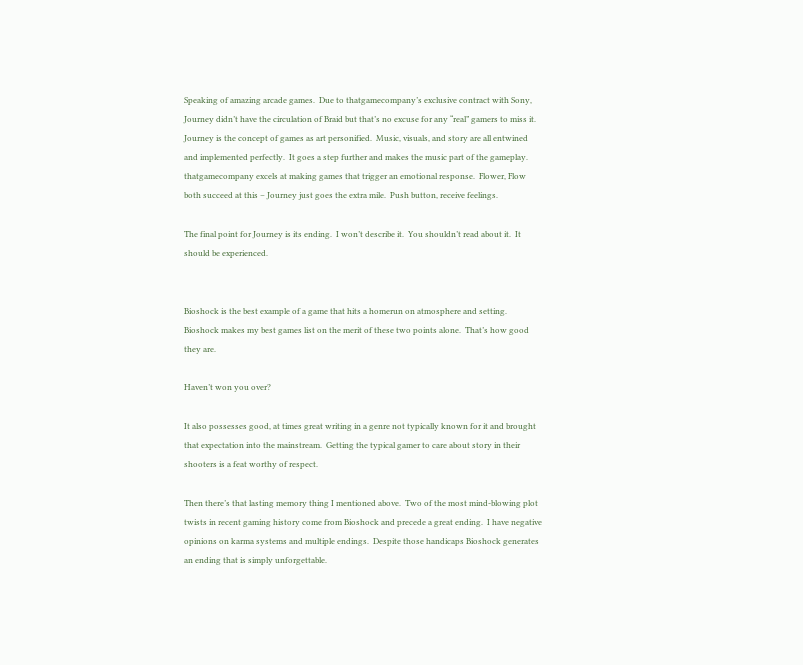Speaking of amazing arcade games.  Due to thatgamecompany’s exclusive contract with Sony, Journey didn’t have the circulation of Braid but that’s no excuse for any “real” gamers to miss it.  Journey is the concept of games as art personified.  Music, visuals, and story are all entwined and implemented perfectly.  It goes a step further and makes the music part of the gameplay.   thatgamecompany excels at making games that trigger an emotional response.  Flower, Flow both succeed at this – Journey just goes the extra mile.  Push button, receive feelings.

The final point for Journey is its ending.  I won’t describe it.  You shouldn’t read about it.  It should be experienced.


Bioshock is the best example of a game that hits a homerun on atmosphere and setting.  Bioshock makes my best games list on the merit of these two points alone.  That’s how good they are.

Haven’t won you over?

It also possesses good, at times great writing in a genre not typically known for it and brought that expectation into the mainstream.  Getting the typical gamer to care about story in their shooters is a feat worthy of respect.

Then there’s that lasting memory thing I mentioned above.  Two of the most mind-blowing plot twists in recent gaming history come from Bioshock and precede a great ending.  I have negative opinions on karma systems and multiple endings.  Despite those handicaps Bioshock generates an ending that is simply unforgettable.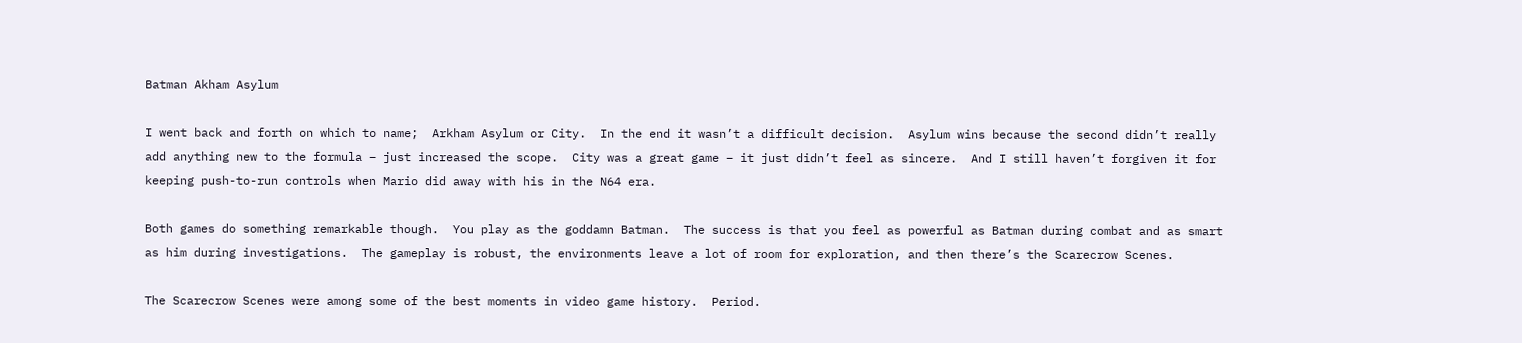Batman Akham Asylum

I went back and forth on which to name;  Arkham Asylum or City.  In the end it wasn’t a difficult decision.  Asylum wins because the second didn’t really add anything new to the formula – just increased the scope.  City was a great game – it just didn’t feel as sincere.  And I still haven’t forgiven it for keeping push-to-run controls when Mario did away with his in the N64 era.

Both games do something remarkable though.  You play as the goddamn Batman.  The success is that you feel as powerful as Batman during combat and as smart as him during investigations.  The gameplay is robust, the environments leave a lot of room for exploration, and then there’s the Scarecrow Scenes.

The Scarecrow Scenes were among some of the best moments in video game history.  Period.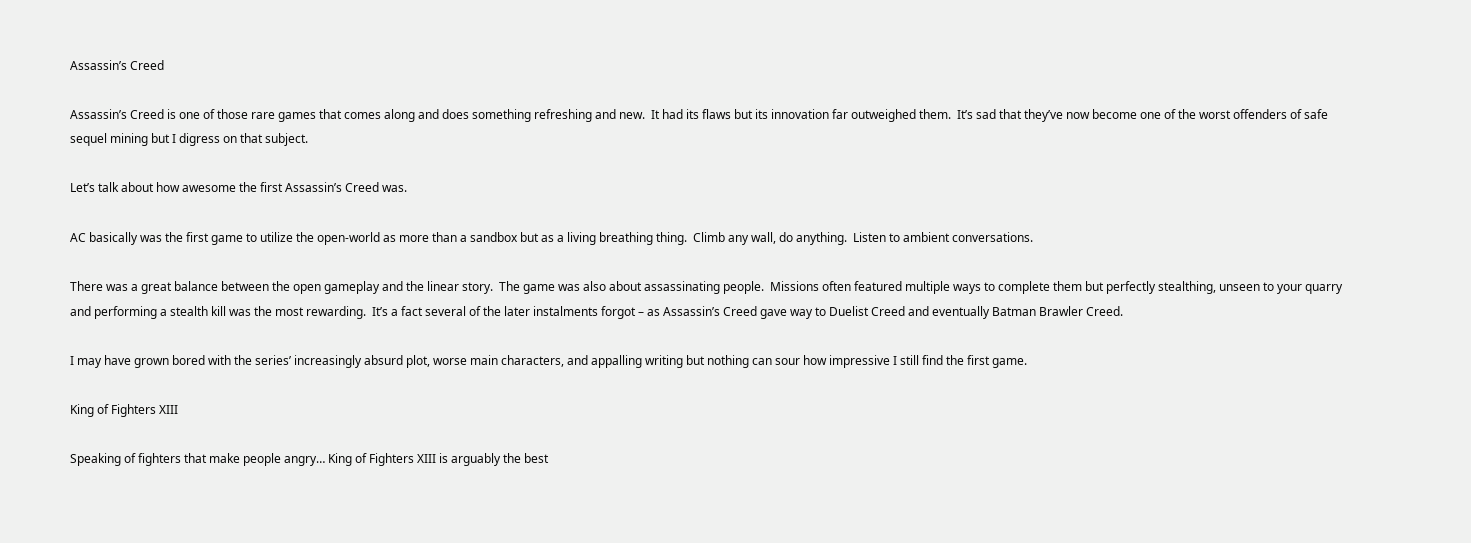Assassin’s Creed

Assassin’s Creed is one of those rare games that comes along and does something refreshing and new.  It had its flaws but its innovation far outweighed them.  It’s sad that they’ve now become one of the worst offenders of safe sequel mining but I digress on that subject.

Let’s talk about how awesome the first Assassin’s Creed was.

AC basically was the first game to utilize the open-world as more than a sandbox but as a living breathing thing.  Climb any wall, do anything.  Listen to ambient conversations.

There was a great balance between the open gameplay and the linear story.  The game was also about assassinating people.  Missions often featured multiple ways to complete them but perfectly stealthing, unseen to your quarry and performing a stealth kill was the most rewarding.  It’s a fact several of the later instalments forgot – as Assassin’s Creed gave way to Duelist Creed and eventually Batman Brawler Creed.

I may have grown bored with the series’ increasingly absurd plot, worse main characters, and appalling writing but nothing can sour how impressive I still find the first game.

King of Fighters XIII

Speaking of fighters that make people angry… King of Fighters XIII is arguably the best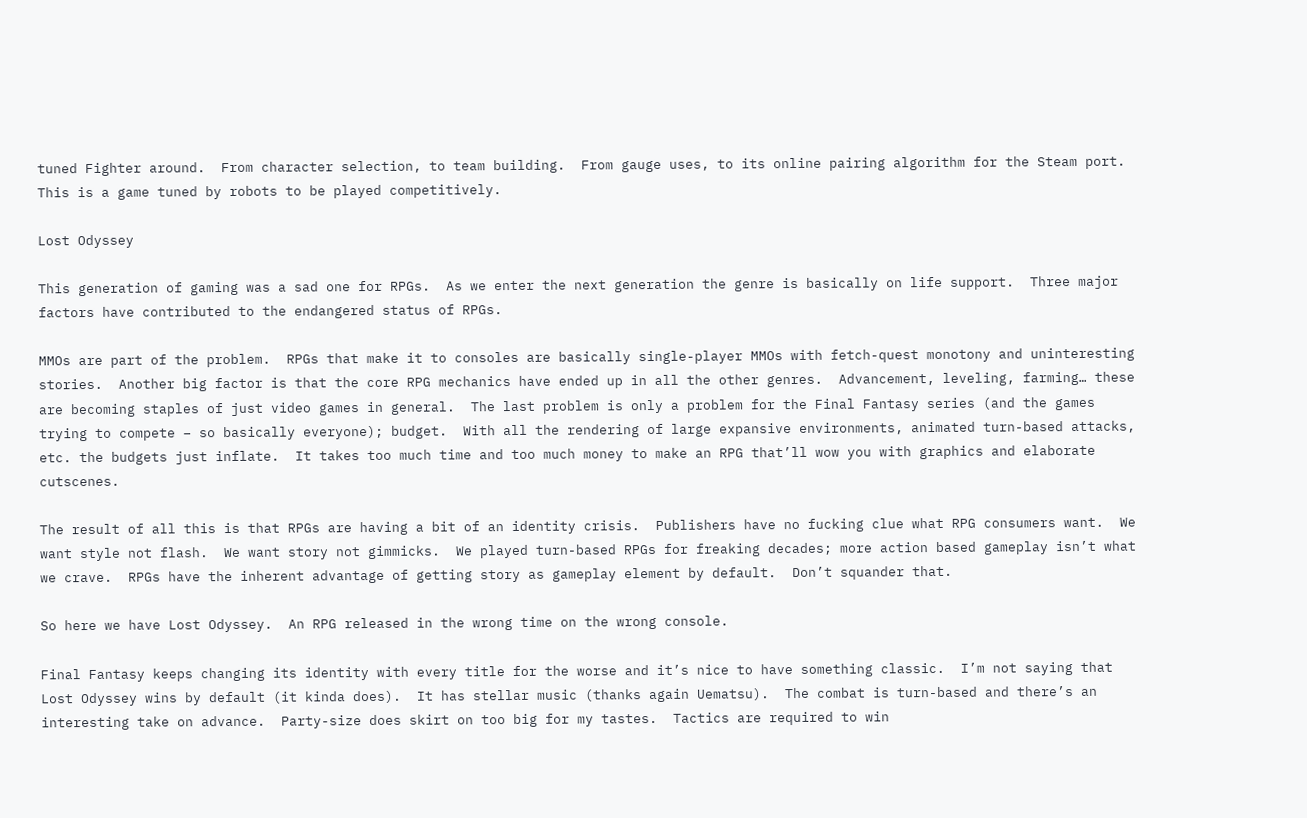tuned Fighter around.  From character selection, to team building.  From gauge uses, to its online pairing algorithm for the Steam port.  This is a game tuned by robots to be played competitively.

Lost Odyssey

This generation of gaming was a sad one for RPGs.  As we enter the next generation the genre is basically on life support.  Three major factors have contributed to the endangered status of RPGs.

MMOs are part of the problem.  RPGs that make it to consoles are basically single-player MMOs with fetch-quest monotony and uninteresting stories.  Another big factor is that the core RPG mechanics have ended up in all the other genres.  Advancement, leveling, farming… these are becoming staples of just video games in general.  The last problem is only a problem for the Final Fantasy series (and the games trying to compete – so basically everyone); budget.  With all the rendering of large expansive environments, animated turn-based attacks, etc. the budgets just inflate.  It takes too much time and too much money to make an RPG that’ll wow you with graphics and elaborate cutscenes.

The result of all this is that RPGs are having a bit of an identity crisis.  Publishers have no fucking clue what RPG consumers want.  We want style not flash.  We want story not gimmicks.  We played turn-based RPGs for freaking decades; more action based gameplay isn’t what we crave.  RPGs have the inherent advantage of getting story as gameplay element by default.  Don’t squander that.

So here we have Lost Odyssey.  An RPG released in the wrong time on the wrong console.

Final Fantasy keeps changing its identity with every title for the worse and it’s nice to have something classic.  I’m not saying that Lost Odyssey wins by default (it kinda does).  It has stellar music (thanks again Uematsu).  The combat is turn-based and there’s an interesting take on advance.  Party-size does skirt on too big for my tastes.  Tactics are required to win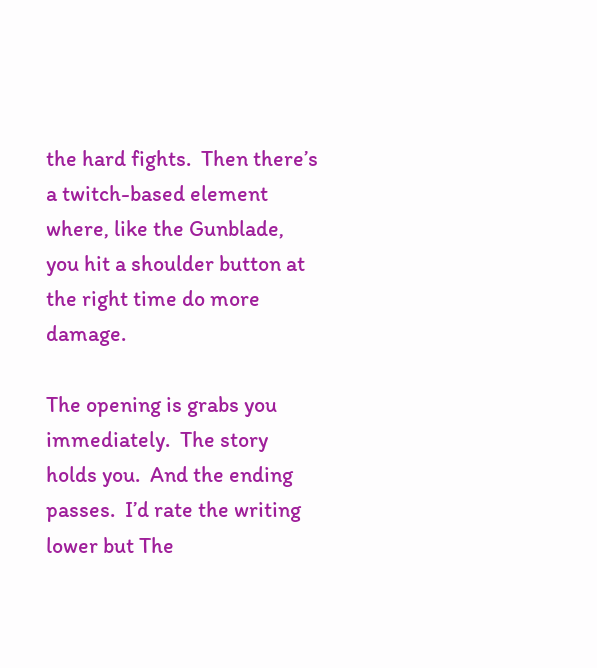the hard fights.  Then there’s a twitch-based element where, like the Gunblade, you hit a shoulder button at the right time do more damage.

The opening is grabs you immediately.  The story holds you.  And the ending passes.  I’d rate the writing lower but The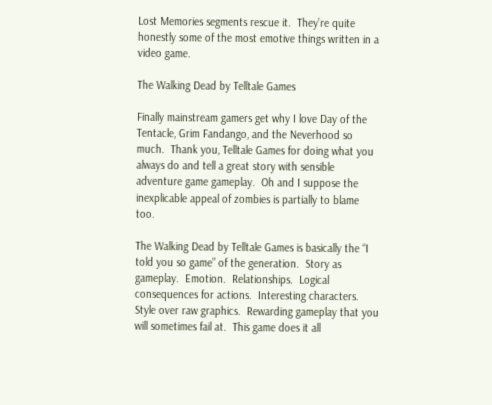Lost Memories segments rescue it.  They’re quite honestly some of the most emotive things written in a video game.

The Walking Dead by Telltale Games

Finally mainstream gamers get why I love Day of the Tentacle, Grim Fandango, and the Neverhood so much.  Thank you, Telltale Games for doing what you always do and tell a great story with sensible adventure game gameplay.  Oh and I suppose the inexplicable appeal of zombies is partially to blame too.

The Walking Dead by Telltale Games is basically the “I told you so game” of the generation.  Story as gameplay.  Emotion.  Relationships.  Logical consequences for actions.  Interesting characters.  Style over raw graphics.  Rewarding gameplay that you will sometimes fail at.  This game does it all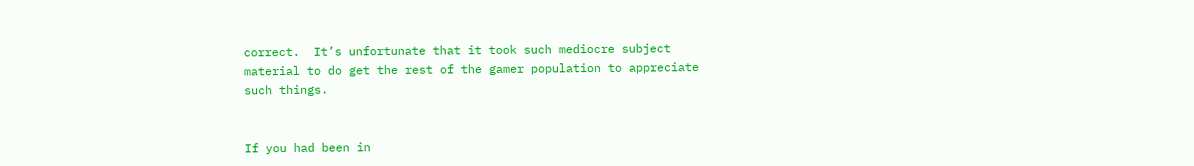correct.  It’s unfortunate that it took such mediocre subject material to do get the rest of the gamer population to appreciate such things.


If you had been in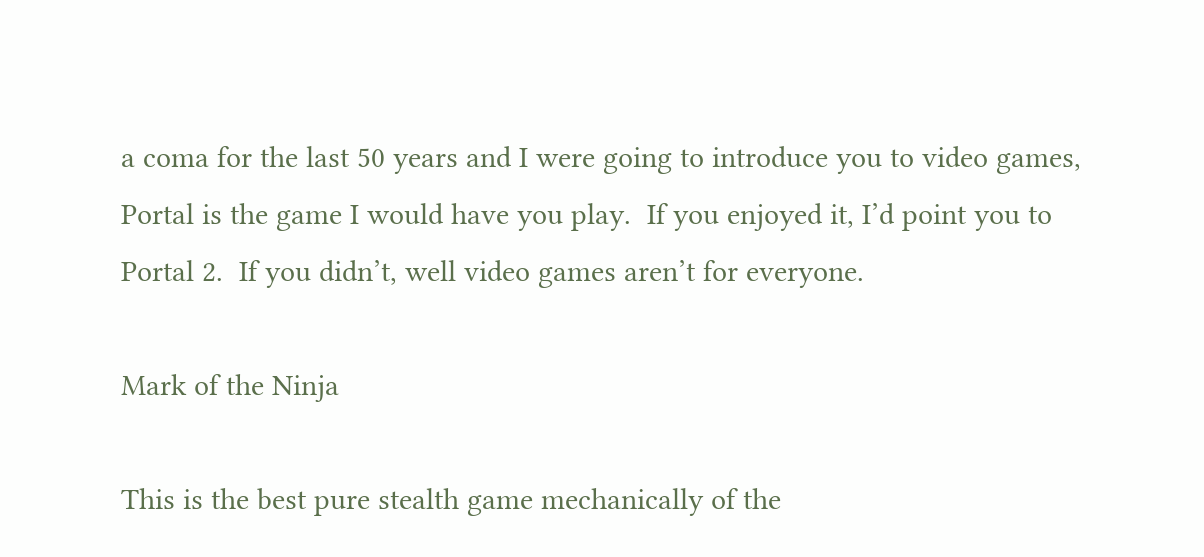a coma for the last 50 years and I were going to introduce you to video games, Portal is the game I would have you play.  If you enjoyed it, I’d point you to Portal 2.  If you didn’t, well video games aren’t for everyone.

Mark of the Ninja

This is the best pure stealth game mechanically of the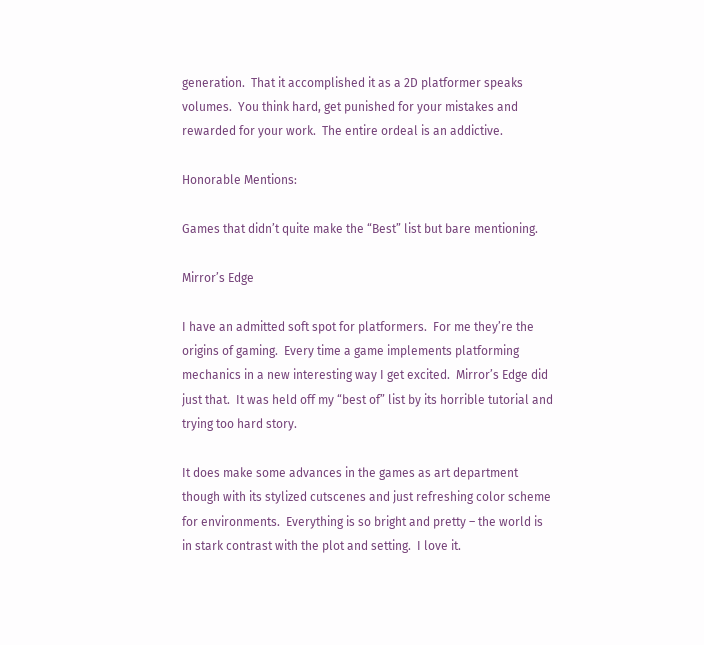generation.  That it accomplished it as a 2D platformer speaks volumes.  You think hard, get punished for your mistakes and rewarded for your work.  The entire ordeal is an addictive.

Honorable Mentions:

Games that didn’t quite make the “Best” list but bare mentioning.

Mirror’s Edge

I have an admitted soft spot for platformers.  For me they’re the origins of gaming.  Every time a game implements platforming mechanics in a new interesting way I get excited.  Mirror’s Edge did just that.  It was held off my “best of” list by its horrible tutorial and trying too hard story.

It does make some advances in the games as art department though with its stylized cutscenes and just refreshing color scheme for environments.  Everything is so bright and pretty – the world is in stark contrast with the plot and setting.  I love it.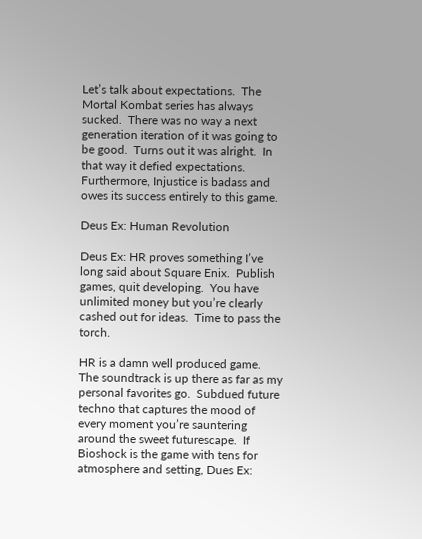Let’s talk about expectations.  The Mortal Kombat series has always sucked.  There was no way a next generation iteration of it was going to be good.  Turns out it was alright.  In that way it defied expectations.  Furthermore, Injustice is badass and owes its success entirely to this game.

Deus Ex: Human Revolution

Deus Ex: HR proves something I’ve long said about Square Enix.  Publish games, quit developing.  You have unlimited money but you’re clearly cashed out for ideas.  Time to pass the torch.

HR is a damn well produced game.  The soundtrack is up there as far as my personal favorites go.  Subdued future techno that captures the mood of every moment you’re sauntering around the sweet futurescape.  If Bioshock is the game with tens for atmosphere and setting, Dues Ex: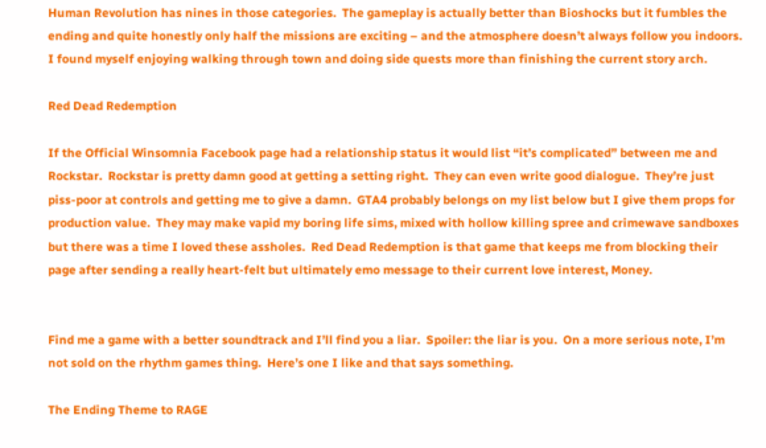Human Revolution has nines in those categories.  The gameplay is actually better than Bioshocks but it fumbles the ending and quite honestly only half the missions are exciting – and the atmosphere doesn’t always follow you indoors.  I found myself enjoying walking through town and doing side quests more than finishing the current story arch.

Red Dead Redemption

If the Official Winsomnia Facebook page had a relationship status it would list “it’s complicated” between me and Rockstar.  Rockstar is pretty damn good at getting a setting right.  They can even write good dialogue.  They’re just piss-poor at controls and getting me to give a damn.  GTA4 probably belongs on my list below but I give them props for production value.  They may make vapid my boring life sims, mixed with hollow killing spree and crimewave sandboxes but there was a time I loved these assholes.  Red Dead Redemption is that game that keeps me from blocking their page after sending a really heart-felt but ultimately emo message to their current love interest, Money.


Find me a game with a better soundtrack and I’ll find you a liar.  Spoiler: the liar is you.  On a more serious note, I’m not sold on the rhythm games thing.  Here’s one I like and that says something.

The Ending Theme to RAGE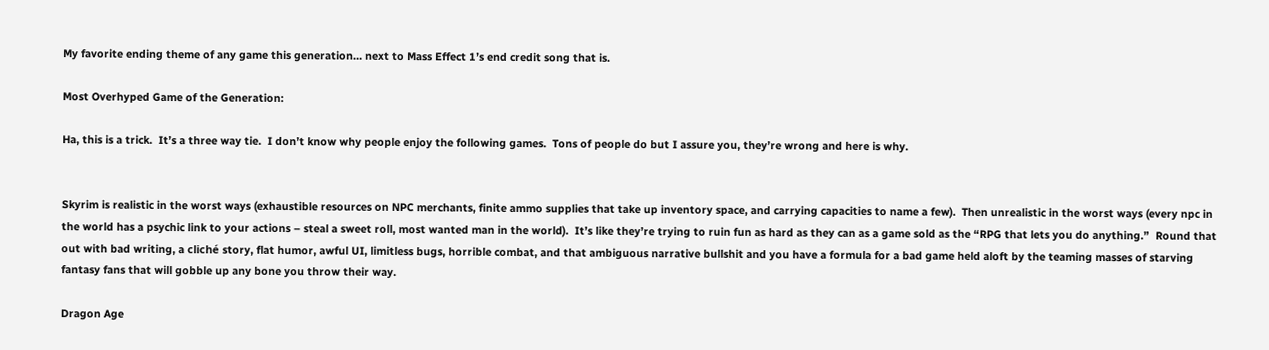My favorite ending theme of any game this generation… next to Mass Effect 1’s end credit song that is.

Most Overhyped Game of the Generation:

Ha, this is a trick.  It’s a three way tie.  I don’t know why people enjoy the following games.  Tons of people do but I assure you, they’re wrong and here is why.


Skyrim is realistic in the worst ways (exhaustible resources on NPC merchants, finite ammo supplies that take up inventory space, and carrying capacities to name a few).  Then unrealistic in the worst ways (every npc in the world has a psychic link to your actions – steal a sweet roll, most wanted man in the world).  It’s like they’re trying to ruin fun as hard as they can as a game sold as the “RPG that lets you do anything.”  Round that out with bad writing, a cliché story, flat humor, awful UI, limitless bugs, horrible combat, and that ambiguous narrative bullshit and you have a formula for a bad game held aloft by the teaming masses of starving fantasy fans that will gobble up any bone you throw their way.

Dragon Age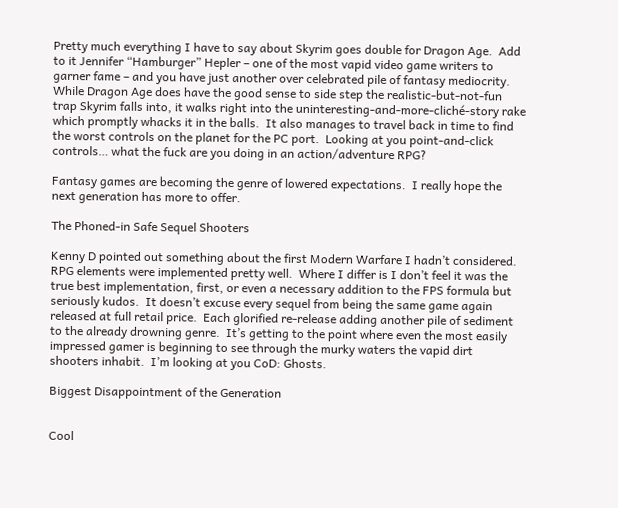Pretty much everything I have to say about Skyrim goes double for Dragon Age.  Add to it Jennifer “Hamburger” Hepler – one of the most vapid video game writers to garner fame – and you have just another over celebrated pile of fantasy mediocrity.   While Dragon Age does have the good sense to side step the realistic-but-not-fun trap Skyrim falls into, it walks right into the uninteresting-and-more-cliché-story rake which promptly whacks it in the balls.  It also manages to travel back in time to find the worst controls on the planet for the PC port.  Looking at you point-and-click controls… what the fuck are you doing in an action/adventure RPG?

Fantasy games are becoming the genre of lowered expectations.  I really hope the next generation has more to offer.

The Phoned-in Safe Sequel Shooters

Kenny D pointed out something about the first Modern Warfare I hadn’t considered.  RPG elements were implemented pretty well.  Where I differ is I don’t feel it was the true best implementation, first, or even a necessary addition to the FPS formula but seriously kudos.  It doesn’t excuse every sequel from being the same game again released at full retail price.  Each glorified re-release adding another pile of sediment to the already drowning genre.  It’s getting to the point where even the most easily impressed gamer is beginning to see through the murky waters the vapid dirt shooters inhabit.  I’m looking at you CoD: Ghosts.

Biggest Disappointment of the Generation


Cool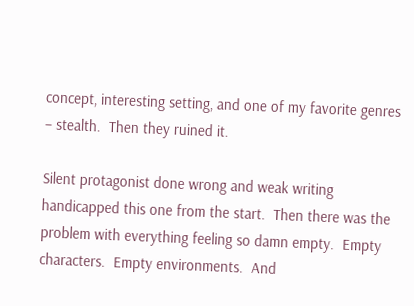concept, interesting setting, and one of my favorite genres – stealth.  Then they ruined it.

Silent protagonist done wrong and weak writing handicapped this one from the start.  Then there was the problem with everything feeling so damn empty.  Empty characters.  Empty environments.  And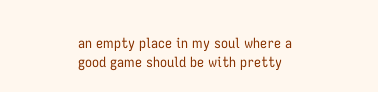an empty place in my soul where a good game should be with pretty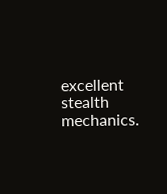excellent stealth mechanics.